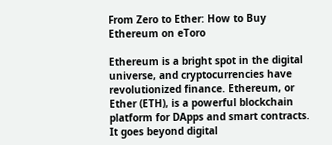From Zero to Ether: How to Buy Ethereum on eToro

Ethereum is a bright spot in the digital universe, and cryptocurrencies have revolutionized finance. Ethereum, or Ether (ETH), is a powerful blockchain platform for DApps and smart contracts. It goes beyond digital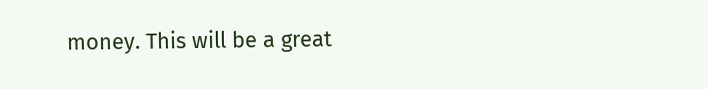money. This will be a great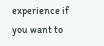experience if you want to